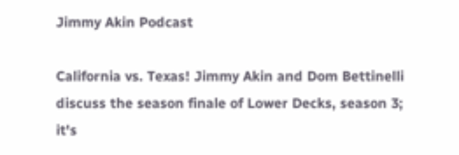Jimmy Akin Podcast

California vs. Texas! Jimmy Akin and Dom Bettinelli discuss the season finale of Lower Decks, season 3; it's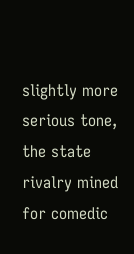slightly more serious tone, the state rivalry mined for comedic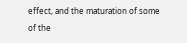effect, and the maturation of some of the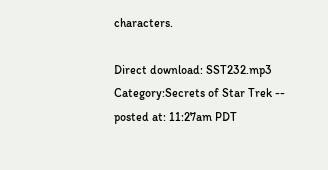characters.

Direct download: SST232.mp3
Category:Secrets of Star Trek -- posted at: 11:27am PDT